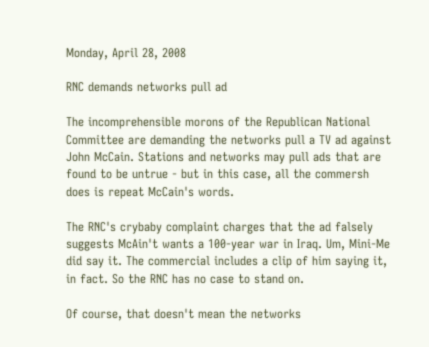Monday, April 28, 2008

RNC demands networks pull ad

The incomprehensible morons of the Republican National Committee are demanding the networks pull a TV ad against John McCain. Stations and networks may pull ads that are found to be untrue - but in this case, all the commersh does is repeat McCain's words.

The RNC's crybaby complaint charges that the ad falsely suggests McAin't wants a 100-year war in Iraq. Um, Mini-Me did say it. The commercial includes a clip of him saying it, in fact. So the RNC has no case to stand on.

Of course, that doesn't mean the networks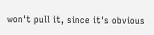won't pull it, since it's obvious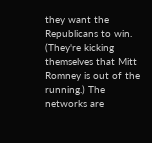they want the Republicans to win. (They're kicking themselves that Mitt Romney is out of the running.) The networks are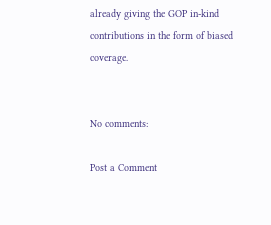already giving the GOP in-kind contributions in the form of biased coverage.


No comments:

Post a Comment